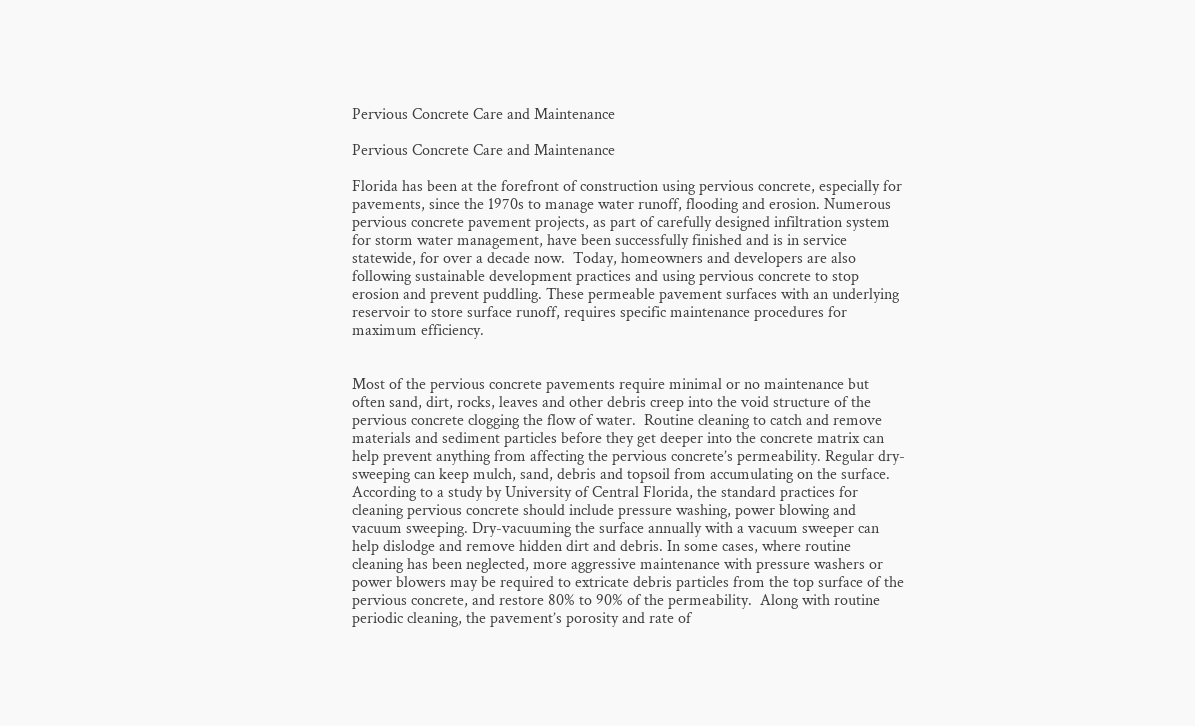Pervious Concrete Care and Maintenance

Pervious Concrete Care and Maintenance

Florida has been at the forefront of construction using pervious concrete, especially for pavements, since the 1970s to manage water runoff, flooding and erosion. Numerous pervious concrete pavement projects, as part of carefully designed infiltration system for storm water management, have been successfully finished and is in service statewide, for over a decade now.  Today, homeowners and developers are also following sustainable development practices and using pervious concrete to stop erosion and prevent puddling. These permeable pavement surfaces with an underlying reservoir to store surface runoff, requires specific maintenance procedures for maximum efficiency.


Most of the pervious concrete pavements require minimal or no maintenance but often sand, dirt, rocks, leaves and other debris creep into the void structure of the pervious concrete clogging the flow of water.  Routine cleaning to catch and remove materials and sediment particles before they get deeper into the concrete matrix can help prevent anything from affecting the pervious concrete’s permeability. Regular dry-sweeping can keep mulch, sand, debris and topsoil from accumulating on the surface. According to a study by University of Central Florida, the standard practices for cleaning pervious concrete should include pressure washing, power blowing and vacuum sweeping. Dry-vacuuming the surface annually with a vacuum sweeper can help dislodge and remove hidden dirt and debris. In some cases, where routine cleaning has been neglected, more aggressive maintenance with pressure washers or power blowers may be required to extricate debris particles from the top surface of the pervious concrete, and restore 80% to 90% of the permeability.  Along with routine periodic cleaning, the pavement’s porosity and rate of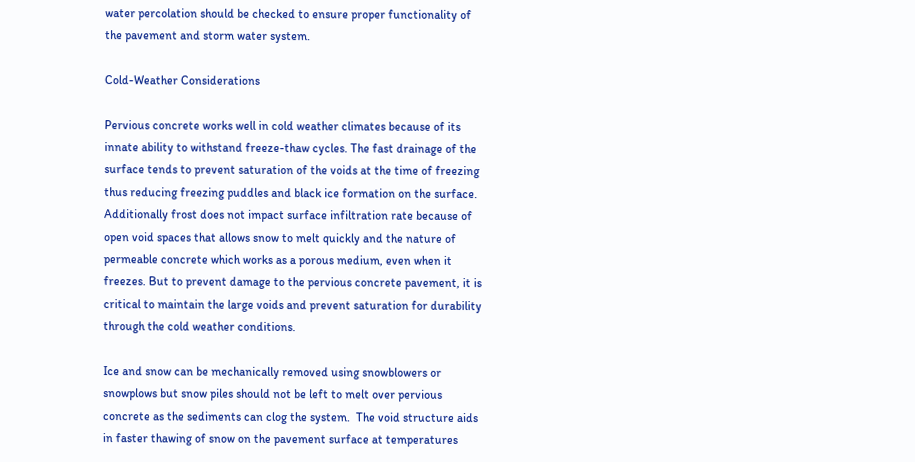water percolation should be checked to ensure proper functionality of the pavement and storm water system.

Cold-Weather Considerations

Pervious concrete works well in cold weather climates because of its innate ability to withstand freeze-thaw cycles. The fast drainage of the surface tends to prevent saturation of the voids at the time of freezing thus reducing freezing puddles and black ice formation on the surface. Additionally frost does not impact surface infiltration rate because of open void spaces that allows snow to melt quickly and the nature of permeable concrete which works as a porous medium, even when it freezes. But to prevent damage to the pervious concrete pavement, it is critical to maintain the large voids and prevent saturation for durability through the cold weather conditions.

Ice and snow can be mechanically removed using snowblowers or snowplows but snow piles should not be left to melt over pervious concrete as the sediments can clog the system.  The void structure aids in faster thawing of snow on the pavement surface at temperatures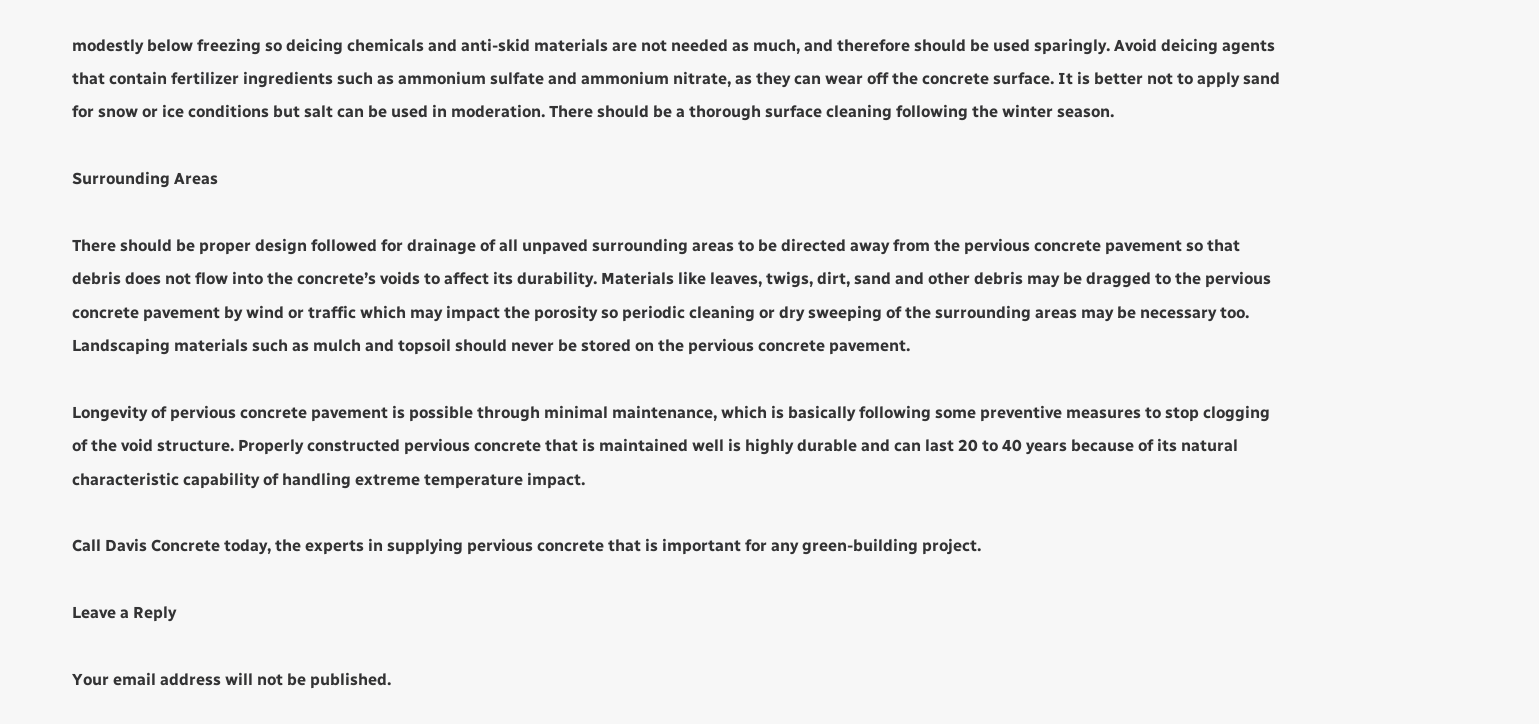modestly below freezing so deicing chemicals and anti-skid materials are not needed as much, and therefore should be used sparingly. Avoid deicing agents that contain fertilizer ingredients such as ammonium sulfate and ammonium nitrate, as they can wear off the concrete surface. It is better not to apply sand for snow or ice conditions but salt can be used in moderation. There should be a thorough surface cleaning following the winter season.

Surrounding Areas

There should be proper design followed for drainage of all unpaved surrounding areas to be directed away from the pervious concrete pavement so that debris does not flow into the concrete’s voids to affect its durability. Materials like leaves, twigs, dirt, sand and other debris may be dragged to the pervious concrete pavement by wind or traffic which may impact the porosity so periodic cleaning or dry sweeping of the surrounding areas may be necessary too. Landscaping materials such as mulch and topsoil should never be stored on the pervious concrete pavement.

Longevity of pervious concrete pavement is possible through minimal maintenance, which is basically following some preventive measures to stop clogging of the void structure. Properly constructed pervious concrete that is maintained well is highly durable and can last 20 to 40 years because of its natural characteristic capability of handling extreme temperature impact.

Call Davis Concrete today, the experts in supplying pervious concrete that is important for any green-building project.

Leave a Reply

Your email address will not be published.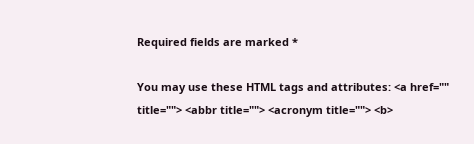Required fields are marked *

You may use these HTML tags and attributes: <a href="" title=""> <abbr title=""> <acronym title=""> <b>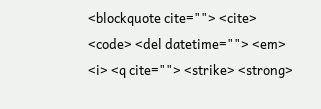<blockquote cite=""> <cite> <code> <del datetime=""> <em> <i> <q cite=""> <strike> <strong>